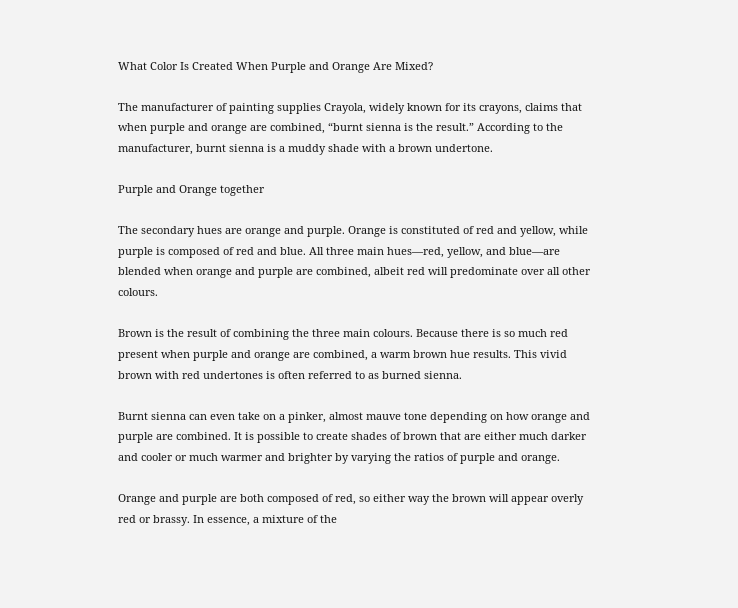What Color Is Created When Purple and Orange Are Mixed?

The manufacturer of painting supplies Crayola, widely known for its crayons, claims that when purple and orange are combined, “burnt sienna is the result.” According to the manufacturer, burnt sienna is a muddy shade with a brown undertone.

Purple and Orange together

The secondary hues are orange and purple. Orange is constituted of red and yellow, while purple is composed of red and blue. All three main hues—red, yellow, and blue—are blended when orange and purple are combined, albeit red will predominate over all other colours.

Brown is the result of combining the three main colours. Because there is so much red present when purple and orange are combined, a warm brown hue results. This vivid brown with red undertones is often referred to as burned sienna.

Burnt sienna can even take on a pinker, almost mauve tone depending on how orange and purple are combined. It is possible to create shades of brown that are either much darker and cooler or much warmer and brighter by varying the ratios of purple and orange.

Orange and purple are both composed of red, so either way the brown will appear overly red or brassy. In essence, a mixture of the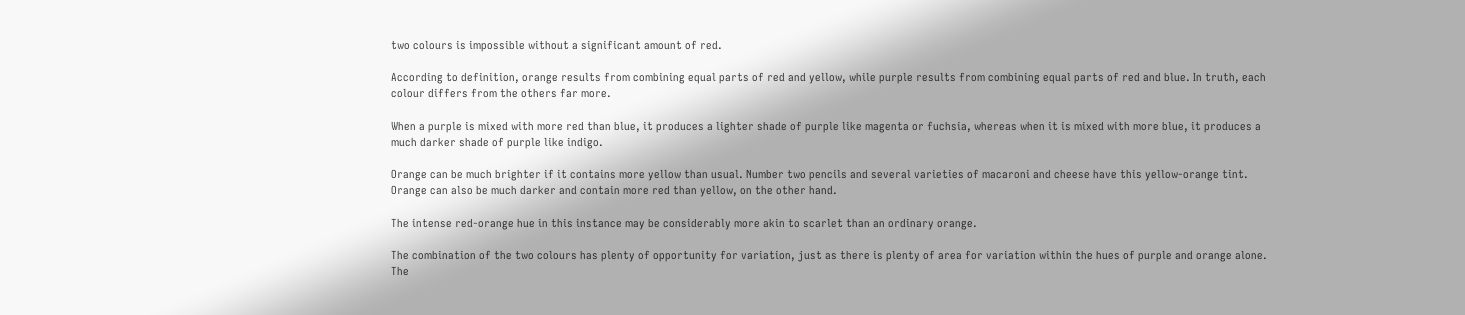two colours is impossible without a significant amount of red.

According to definition, orange results from combining equal parts of red and yellow, while purple results from combining equal parts of red and blue. In truth, each colour differs from the others far more.

When a purple is mixed with more red than blue, it produces a lighter shade of purple like magenta or fuchsia, whereas when it is mixed with more blue, it produces a much darker shade of purple like indigo.

Orange can be much brighter if it contains more yellow than usual. Number two pencils and several varieties of macaroni and cheese have this yellow-orange tint. Orange can also be much darker and contain more red than yellow, on the other hand.

The intense red-orange hue in this instance may be considerably more akin to scarlet than an ordinary orange.

The combination of the two colours has plenty of opportunity for variation, just as there is plenty of area for variation within the hues of purple and orange alone. The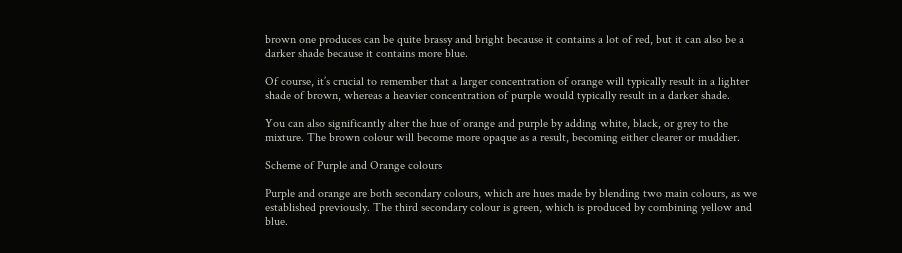brown one produces can be quite brassy and bright because it contains a lot of red, but it can also be a darker shade because it contains more blue.

Of course, it’s crucial to remember that a larger concentration of orange will typically result in a lighter shade of brown, whereas a heavier concentration of purple would typically result in a darker shade.

You can also significantly alter the hue of orange and purple by adding white, black, or grey to the mixture. The brown colour will become more opaque as a result, becoming either clearer or muddier.

Scheme of Purple and Orange colours

Purple and orange are both secondary colours, which are hues made by blending two main colours, as we established previously. The third secondary colour is green, which is produced by combining yellow and blue.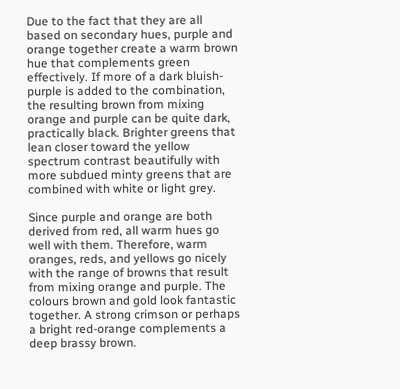Due to the fact that they are all based on secondary hues, purple and orange together create a warm brown hue that complements green effectively. If more of a dark bluish-purple is added to the combination, the resulting brown from mixing orange and purple can be quite dark, practically black. Brighter greens that lean closer toward the yellow spectrum contrast beautifully with more subdued minty greens that are combined with white or light grey.

Since purple and orange are both derived from red, all warm hues go well with them. Therefore, warm oranges, reds, and yellows go nicely with the range of browns that result from mixing orange and purple. The colours brown and gold look fantastic together. A strong crimson or perhaps a bright red-orange complements a deep brassy brown.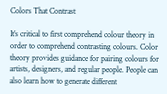Colors That Contrast

It’s critical to first comprehend colour theory in order to comprehend contrasting colours. Color theory provides guidance for pairing colours for artists, designers, and regular people. People can also learn how to generate different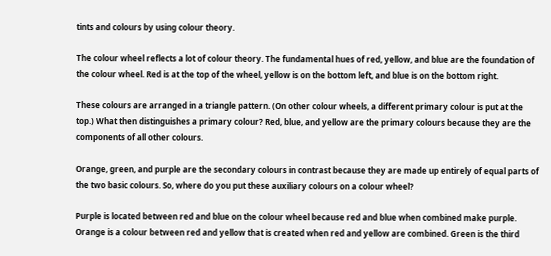tints and colours by using colour theory.

The colour wheel reflects a lot of colour theory. The fundamental hues of red, yellow, and blue are the foundation of the colour wheel. Red is at the top of the wheel, yellow is on the bottom left, and blue is on the bottom right.

These colours are arranged in a triangle pattern. (On other colour wheels, a different primary colour is put at the top.) What then distinguishes a primary colour? Red, blue, and yellow are the primary colours because they are the components of all other colours.

Orange, green, and purple are the secondary colours in contrast because they are made up entirely of equal parts of the two basic colours. So, where do you put these auxiliary colours on a colour wheel?

Purple is located between red and blue on the colour wheel because red and blue when combined make purple. Orange is a colour between red and yellow that is created when red and yellow are combined. Green is the third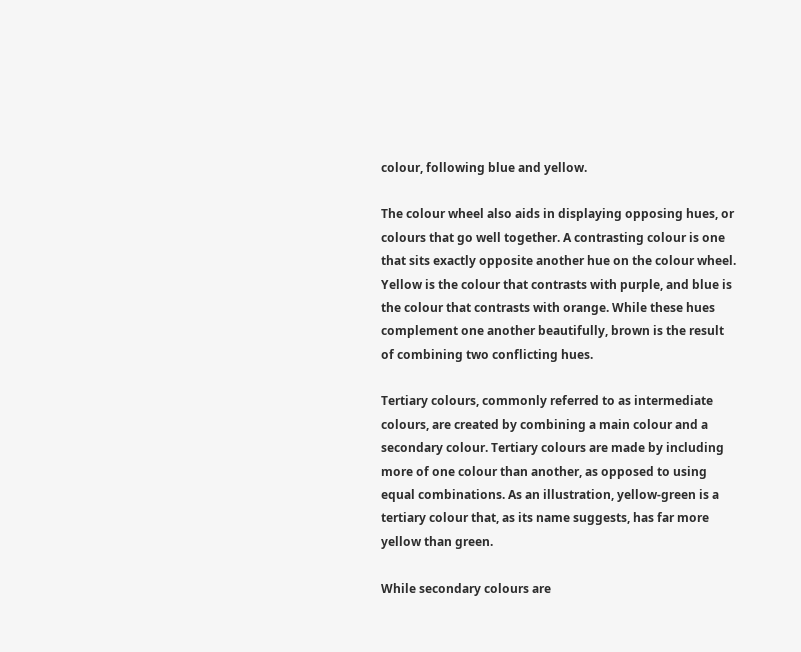colour, following blue and yellow.

The colour wheel also aids in displaying opposing hues, or colours that go well together. A contrasting colour is one that sits exactly opposite another hue on the colour wheel. Yellow is the colour that contrasts with purple, and blue is the colour that contrasts with orange. While these hues complement one another beautifully, brown is the result of combining two conflicting hues.

Tertiary colours, commonly referred to as intermediate colours, are created by combining a main colour and a secondary colour. Tertiary colours are made by including more of one colour than another, as opposed to using equal combinations. As an illustration, yellow-green is a tertiary colour that, as its name suggests, has far more yellow than green.

While secondary colours are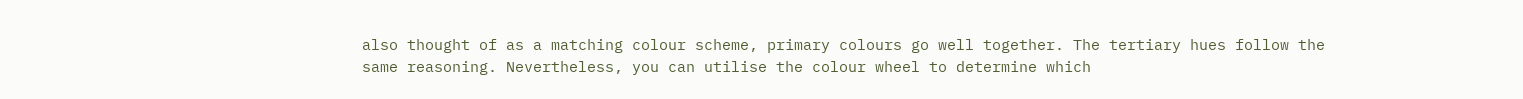also thought of as a matching colour scheme, primary colours go well together. The tertiary hues follow the same reasoning. Nevertheless, you can utilise the colour wheel to determine which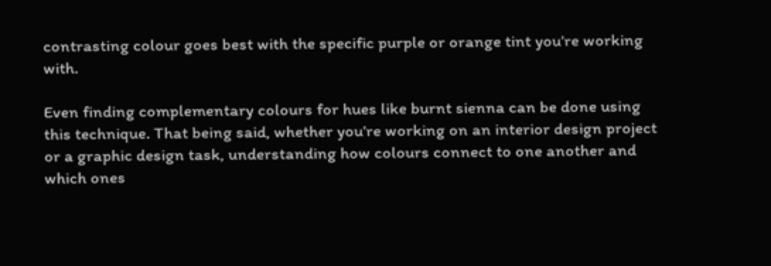contrasting colour goes best with the specific purple or orange tint you’re working with.

Even finding complementary colours for hues like burnt sienna can be done using this technique. That being said, whether you’re working on an interior design project or a graphic design task, understanding how colours connect to one another and which ones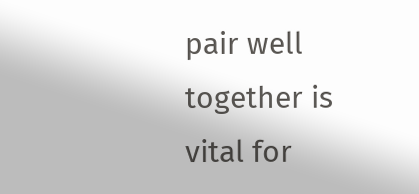pair well together is vital for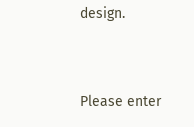design.


Please enter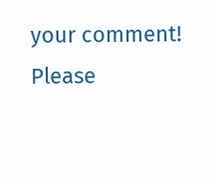your comment!
Please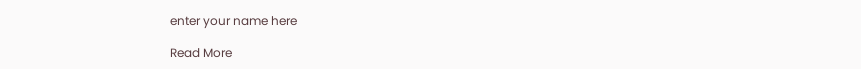enter your name here

Read More